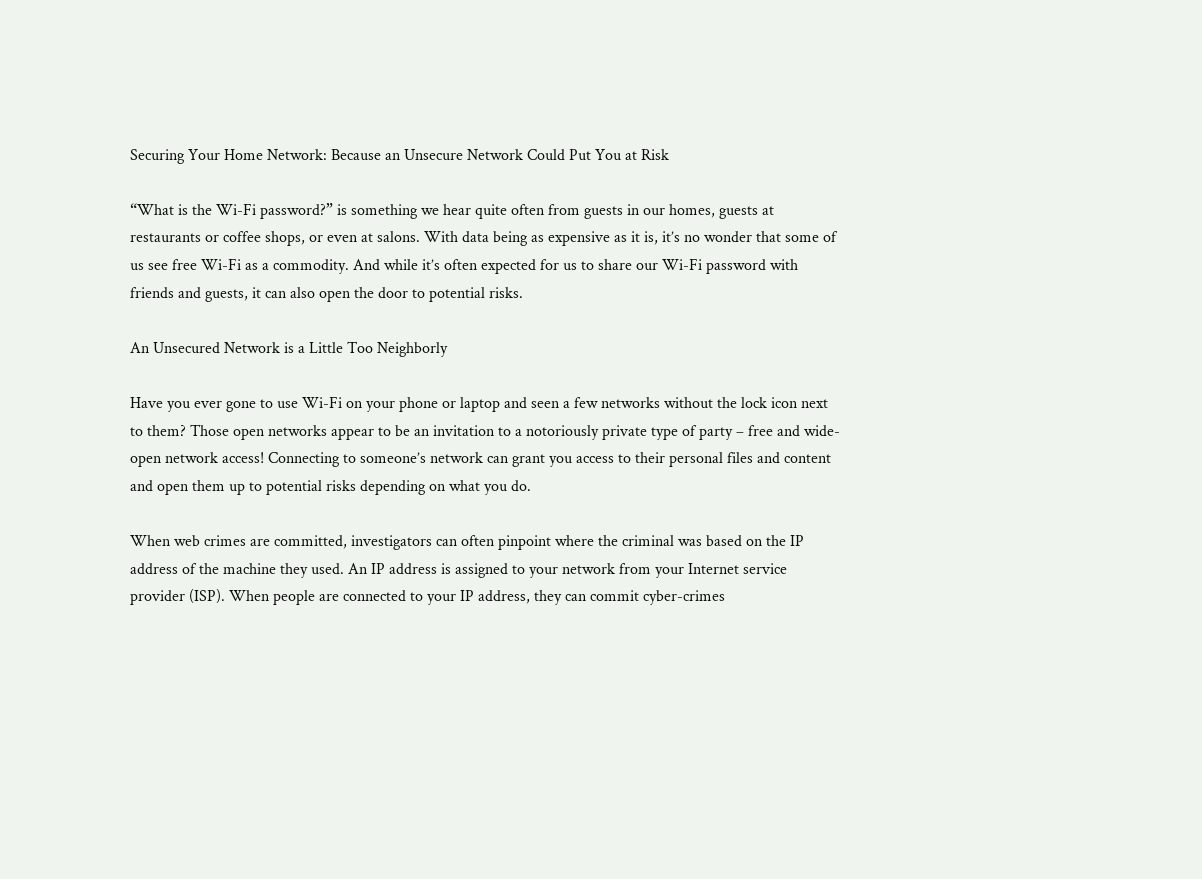Securing Your Home Network: Because an Unsecure Network Could Put You at Risk

“What is the Wi-Fi password?” is something we hear quite often from guests in our homes, guests at restaurants or coffee shops, or even at salons. With data being as expensive as it is, it’s no wonder that some of us see free Wi-Fi as a commodity. And while it’s often expected for us to share our Wi-Fi password with friends and guests, it can also open the door to potential risks.

An Unsecured Network is a Little Too Neighborly

Have you ever gone to use Wi-Fi on your phone or laptop and seen a few networks without the lock icon next to them? Those open networks appear to be an invitation to a notoriously private type of party – free and wide-open network access! Connecting to someone’s network can grant you access to their personal files and content and open them up to potential risks depending on what you do.

When web crimes are committed, investigators can often pinpoint where the criminal was based on the IP address of the machine they used. An IP address is assigned to your network from your Internet service provider (ISP). When people are connected to your IP address, they can commit cyber-crimes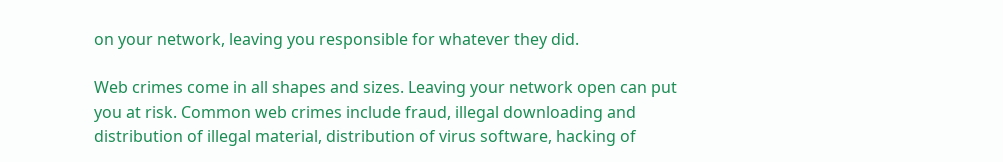on your network, leaving you responsible for whatever they did.

Web crimes come in all shapes and sizes. Leaving your network open can put you at risk. Common web crimes include fraud, illegal downloading and distribution of illegal material, distribution of virus software, hacking of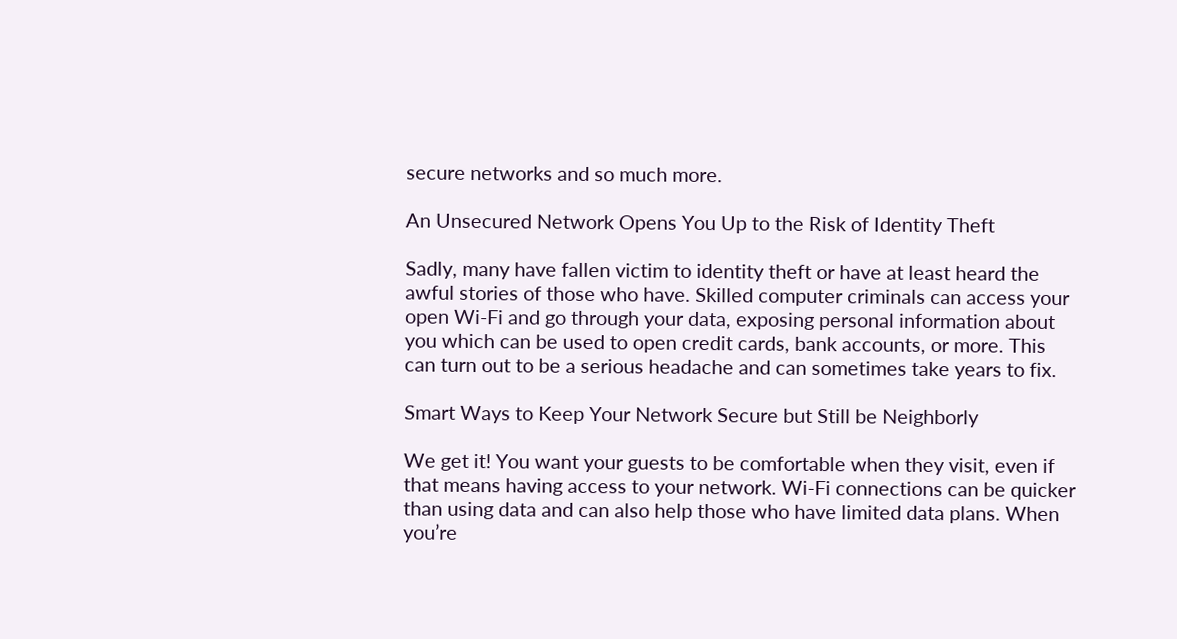secure networks and so much more.

An Unsecured Network Opens You Up to the Risk of Identity Theft

Sadly, many have fallen victim to identity theft or have at least heard the awful stories of those who have. Skilled computer criminals can access your open Wi-Fi and go through your data, exposing personal information about you which can be used to open credit cards, bank accounts, or more. This can turn out to be a serious headache and can sometimes take years to fix.

Smart Ways to Keep Your Network Secure but Still be Neighborly

We get it! You want your guests to be comfortable when they visit, even if that means having access to your network. Wi-Fi connections can be quicker than using data and can also help those who have limited data plans. When you’re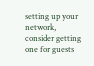setting up your network, consider getting one for guests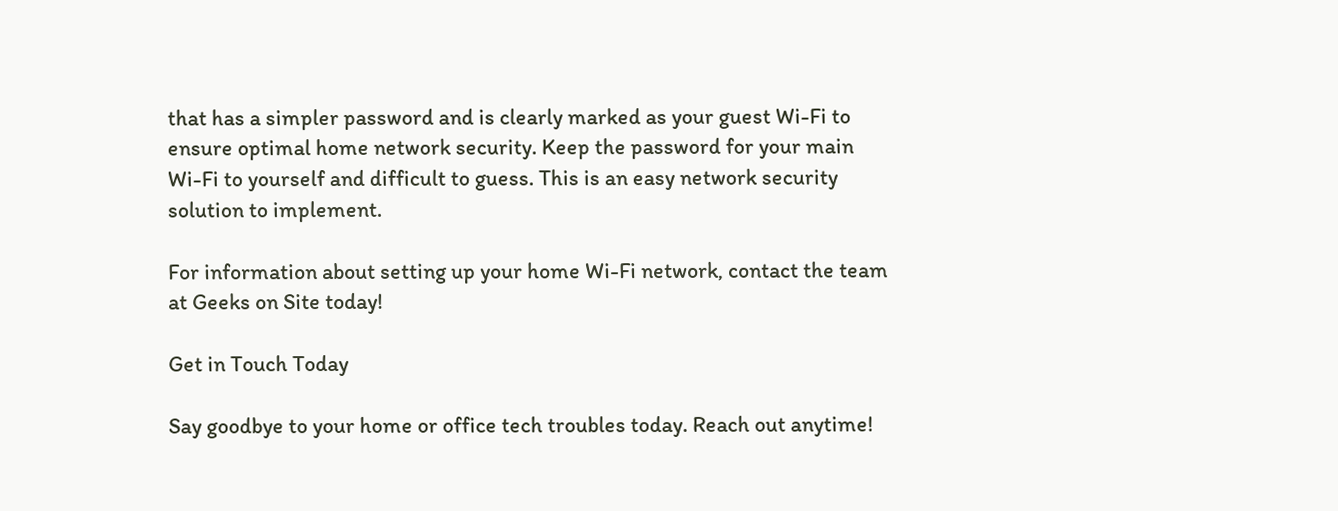that has a simpler password and is clearly marked as your guest Wi-Fi to ensure optimal home network security. Keep the password for your main Wi-Fi to yourself and difficult to guess. This is an easy network security solution to implement.

For information about setting up your home Wi-Fi network, contact the team at Geeks on Site today!

Get in Touch Today

Say goodbye to your home or office tech troubles today. Reach out anytime!